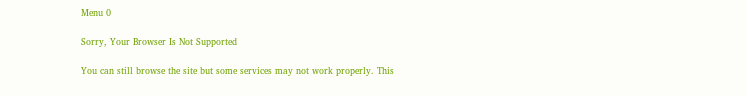Menu 0

Sorry, Your Browser Is Not Supported

You can still browse the site but some services may not work properly. This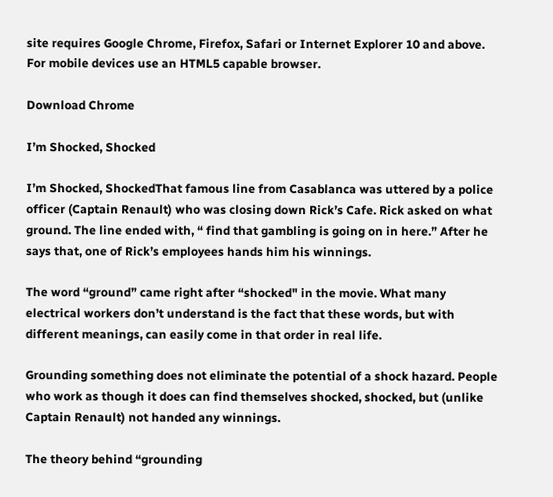site requires Google Chrome, Firefox, Safari or Internet Explorer 10 and above. For mobile devices use an HTML5 capable browser.

Download Chrome

I’m Shocked, Shocked

I’m Shocked, ShockedThat famous line from Casablanca was uttered by a police officer (Captain Renault) who was closing down Rick’s Cafe. Rick asked on what ground. The line ended with, “ find that gambling is going on in here.” After he says that, one of Rick’s employees hands him his winnings.

The word “ground” came right after “shocked" in the movie. What many electrical workers don’t understand is the fact that these words, but with different meanings, can easily come in that order in real life.

Grounding something does not eliminate the potential of a shock hazard. People who work as though it does can find themselves shocked, shocked, but (unlike Captain Renault) not handed any winnings.

The theory behind “grounding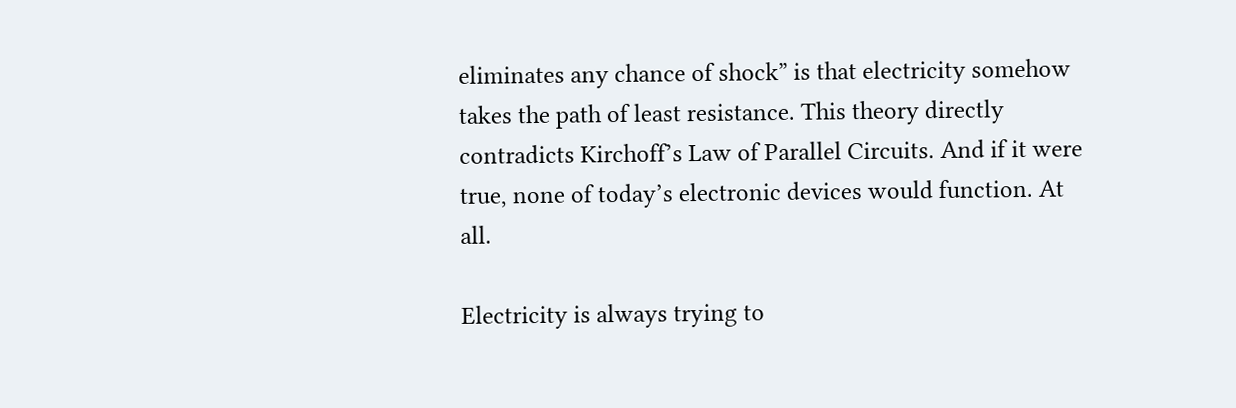eliminates any chance of shock” is that electricity somehow takes the path of least resistance. This theory directly contradicts Kirchoff’s Law of Parallel Circuits. And if it were true, none of today’s electronic devices would function. At all.

Electricity is always trying to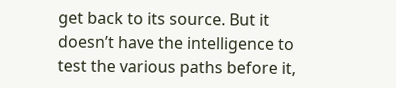get back to its source. But it doesn’t have the intelligence to test the various paths before it,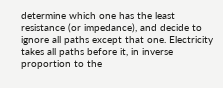determine which one has the least resistance (or impedance), and decide to ignore all paths except that one. Electricity takes all paths before it, in inverse proportion to the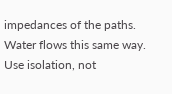impedances of the paths. Water flows this same way. Use isolation, not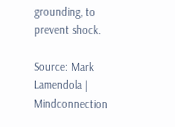grounding, to prevent shock.

Source: Mark Lamendola | Mindconnection